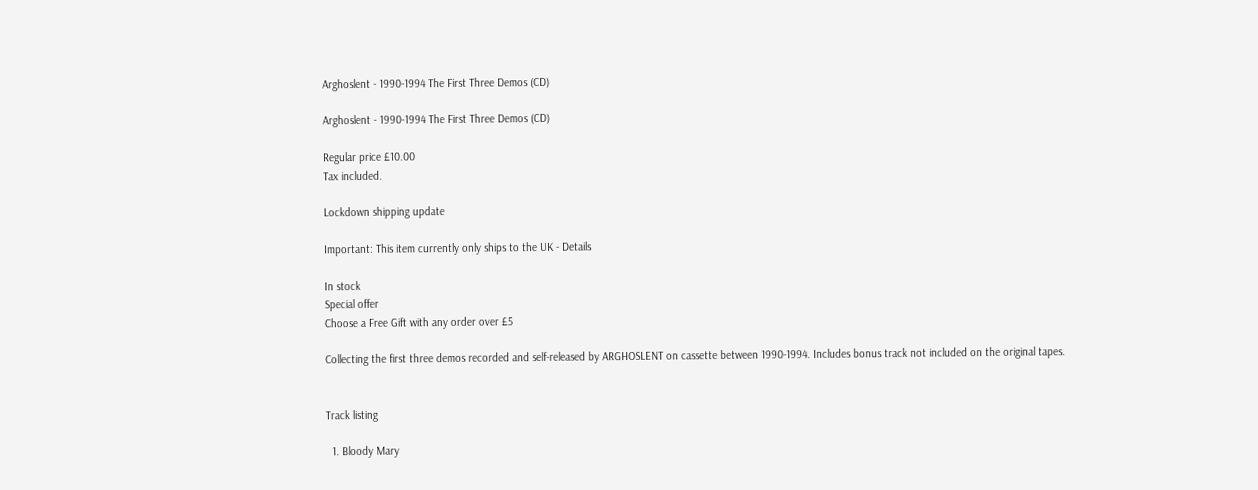Arghoslent - 1990-1994 The First Three Demos (CD)

Arghoslent - 1990-1994 The First Three Demos (CD)

Regular price £10.00
Tax included.

Lockdown shipping update

Important: This item currently only ships to the UK - Details

In stock
Special offer
Choose a Free Gift with any order over £5

Collecting the first three demos recorded and self-released by ARGHOSLENT on cassette between 1990-1994. Includes bonus track not included on the original tapes.


Track listing

  1. Bloody Mary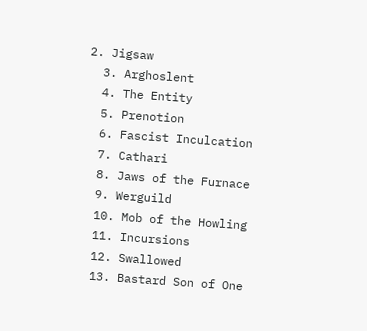2. Jigsaw
  3. Arghoslent
  4. The Entity
  5. Prenotion
  6. Fascist Inculcation
  7. Cathari
  8. Jaws of the Furnace
  9. Werguild
  10. Mob of the Howling
  11. Incursions
  12. Swallowed
  13. Bastard Son of One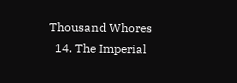Thousand Whores
  14. The Imperial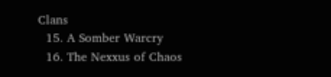Clans
  15. A Somber Warcry
  16. The Nexxus of Chaos